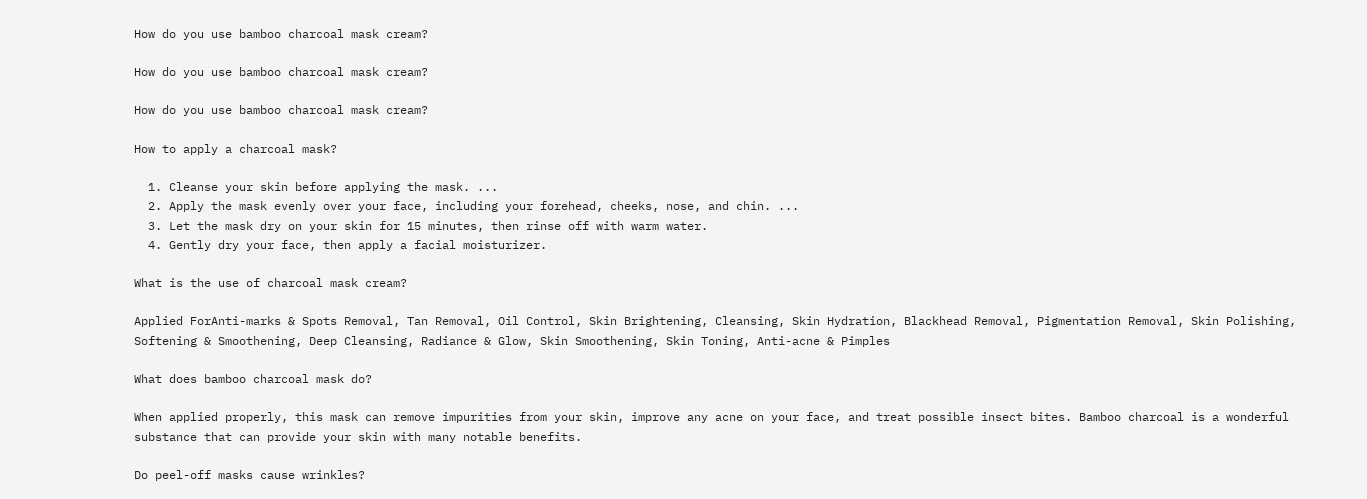How do you use bamboo charcoal mask cream?

How do you use bamboo charcoal mask cream?

How do you use bamboo charcoal mask cream?

How to apply a charcoal mask?

  1. Cleanse your skin before applying the mask. ...
  2. Apply the mask evenly over your face, including your forehead, cheeks, nose, and chin. ...
  3. Let the mask dry on your skin for 15 minutes, then rinse off with warm water.
  4. Gently dry your face, then apply a facial moisturizer.

What is the use of charcoal mask cream?

Applied ForAnti-marks & Spots Removal, Tan Removal, Oil Control, Skin Brightening, Cleansing, Skin Hydration, Blackhead Removal, Pigmentation Removal, Skin Polishing, Softening & Smoothening, Deep Cleansing, Radiance & Glow, Skin Smoothening, Skin Toning, Anti-acne & Pimples

What does bamboo charcoal mask do?

When applied properly, this mask can remove impurities from your skin, improve any acne on your face, and treat possible insect bites. Bamboo charcoal is a wonderful substance that can provide your skin with many notable benefits.

Do peel-off masks cause wrinkles?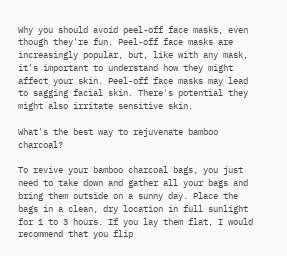Why you should avoid peel-off face masks, even though they're fun. Peel-off face masks are increasingly popular, but, like with any mask, it's important to understand how they might affect your skin. Peel-off face masks may lead to sagging facial skin. There's potential they might also irritate sensitive skin.

What's the best way to rejuvenate bamboo charcoal?

To revive your bamboo charcoal bags, you just need to take down and gather all your bags and bring them outside on a sunny day. Place the bags in a clean, dry location in full sunlight for 1 to 3 hours. If you lay them flat, I would recommend that you flip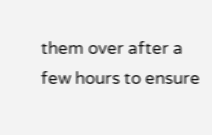them over after a few hours to ensure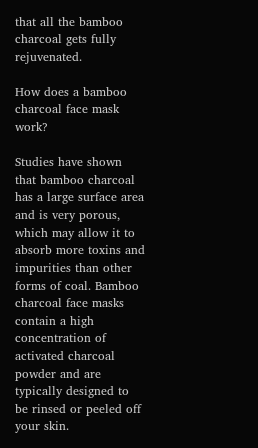that all the bamboo charcoal gets fully rejuvenated.

How does a bamboo charcoal face mask work?

Studies have shown that bamboo charcoal has a large surface area and is very porous, which may allow it to absorb more toxins and impurities than other forms of coal. Bamboo charcoal face masks contain a high concentration of activated charcoal powder and are typically designed to be rinsed or peeled off your skin.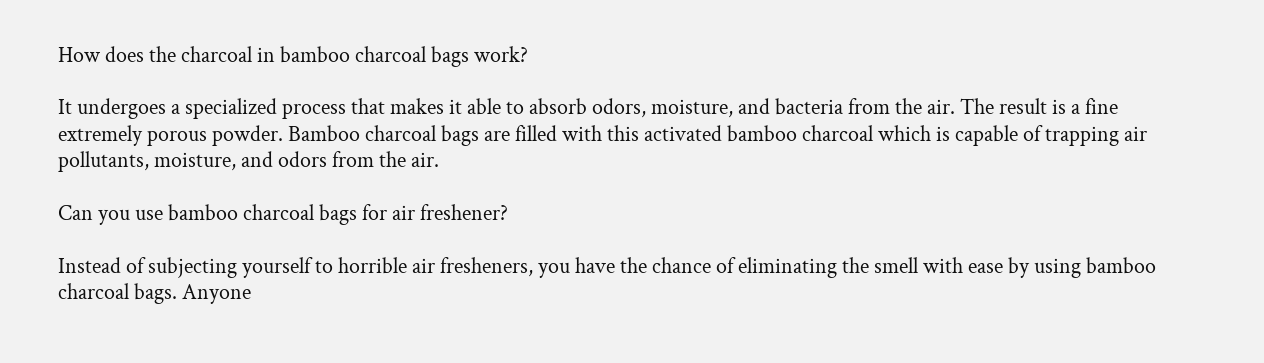How does the charcoal in bamboo charcoal bags work?

It undergoes a specialized process that makes it able to absorb odors, moisture, and bacteria from the air. The result is a fine extremely porous powder. Bamboo charcoal bags are filled with this activated bamboo charcoal which is capable of trapping air pollutants, moisture, and odors from the air.

Can you use bamboo charcoal bags for air freshener?

Instead of subjecting yourself to horrible air fresheners, you have the chance of eliminating the smell with ease by using bamboo charcoal bags. Anyone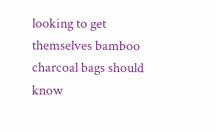looking to get themselves bamboo charcoal bags should know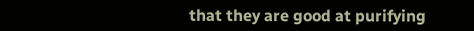that they are good at purifying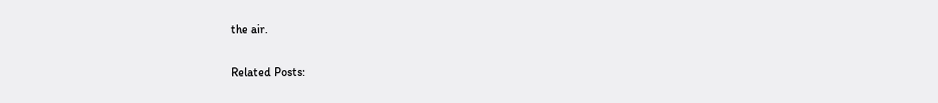the air.

Related Posts: